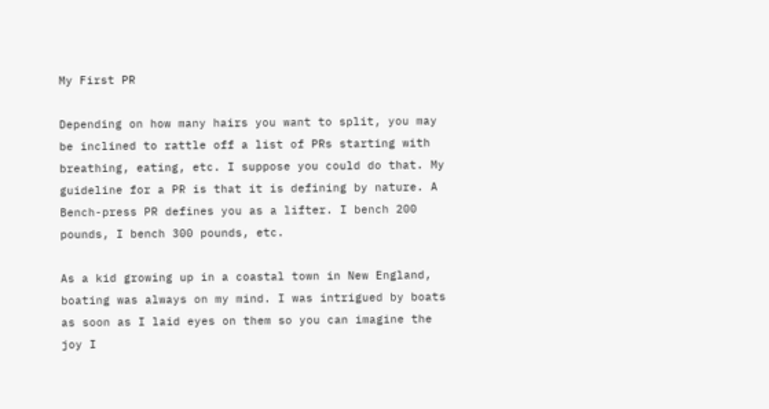My First PR

Depending on how many hairs you want to split, you may be inclined to rattle off a list of PRs starting with breathing, eating, etc. I suppose you could do that. My guideline for a PR is that it is defining by nature. A Bench-press PR defines you as a lifter. I bench 200 pounds, I bench 300 pounds, etc.

As a kid growing up in a coastal town in New England, boating was always on my mind. I was intrigued by boats as soon as I laid eyes on them so you can imagine the joy I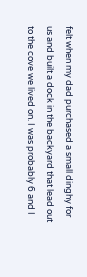felt when my dad purchased a small dinghy for us and built a dock in the backyard that lead out to the cove we lived on. I was probably 6 and I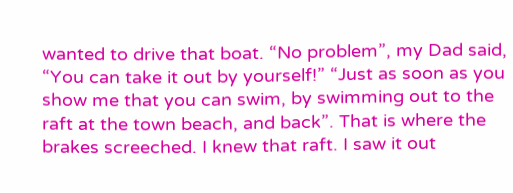wanted to drive that boat. “No problem”, my Dad said, “You can take it out by yourself!” “Just as soon as you show me that you can swim, by swimming out to the raft at the town beach, and back”. That is where the brakes screeched. I knew that raft. I saw it out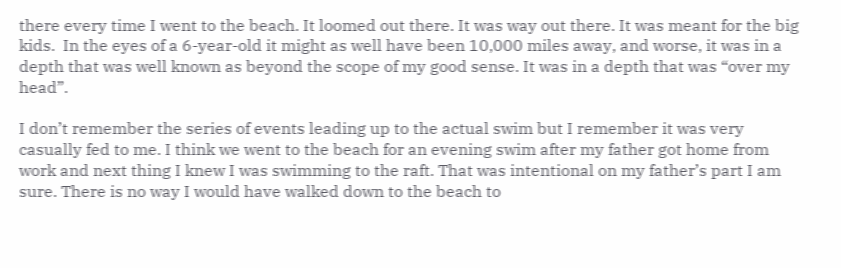there every time I went to the beach. It loomed out there. It was way out there. It was meant for the big kids.  In the eyes of a 6-year-old it might as well have been 10,000 miles away, and worse, it was in a depth that was well known as beyond the scope of my good sense. It was in a depth that was “over my head”.

I don’t remember the series of events leading up to the actual swim but I remember it was very casually fed to me. I think we went to the beach for an evening swim after my father got home from work and next thing I knew I was swimming to the raft. That was intentional on my father’s part I am sure. There is no way I would have walked down to the beach to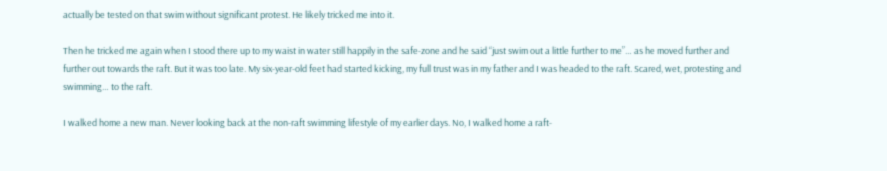actually be tested on that swim without significant protest. He likely tricked me into it.

Then he tricked me again when I stood there up to my waist in water still happily in the safe-zone and he said “just swim out a little further to me”… as he moved further and further out towards the raft. But it was too late. My six-year-old feet had started kicking, my full trust was in my father and I was headed to the raft. Scared, wet, protesting and swimming… to the raft.

I walked home a new man. Never looking back at the non-raft swimming lifestyle of my earlier days. No, I walked home a raft-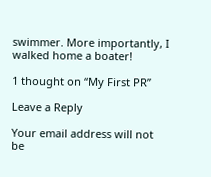swimmer. More importantly, I walked home a boater!

1 thought on “My First PR”

Leave a Reply

Your email address will not be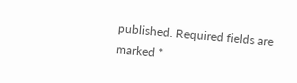published. Required fields are marked *